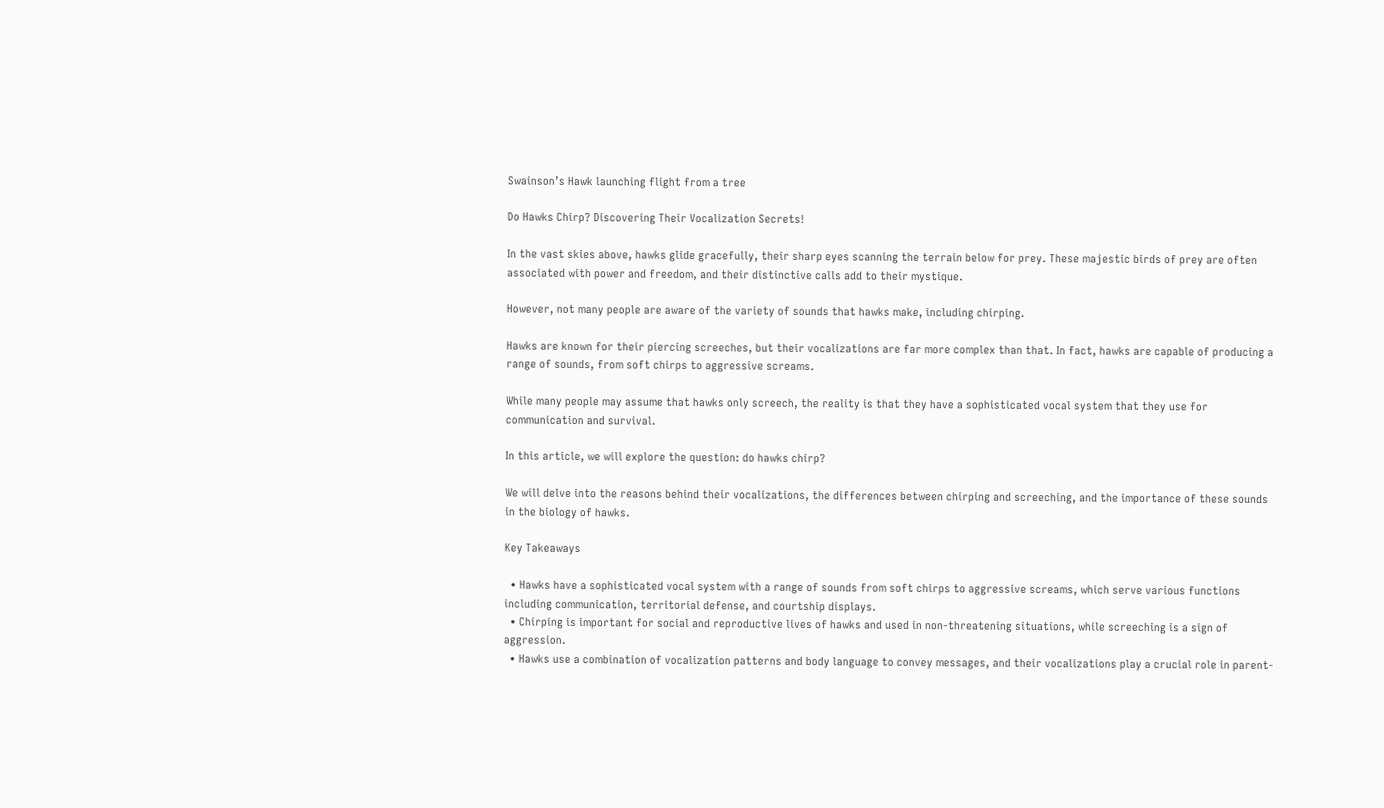Swainson’s Hawk launching flight from a tree

Do Hawks Chirp? Discovering Their Vocalization Secrets!

In the vast skies above, hawks glide gracefully, their sharp eyes scanning the terrain below for prey. These majestic birds of prey are often associated with power and freedom, and their distinctive calls add to their mystique.

However, not many people are aware of the variety of sounds that hawks make, including chirping.

Hawks are known for their piercing screeches, but their vocalizations are far more complex than that. In fact, hawks are capable of producing a range of sounds, from soft chirps to aggressive screams.

While many people may assume that hawks only screech, the reality is that they have a sophisticated vocal system that they use for communication and survival.

In this article, we will explore the question: do hawks chirp?

We will delve into the reasons behind their vocalizations, the differences between chirping and screeching, and the importance of these sounds in the biology of hawks.

Key Takeaways

  • Hawks have a sophisticated vocal system with a range of sounds from soft chirps to aggressive screams, which serve various functions including communication, territorial defense, and courtship displays.
  • Chirping is important for social and reproductive lives of hawks and used in non-threatening situations, while screeching is a sign of aggression.
  • Hawks use a combination of vocalization patterns and body language to convey messages, and their vocalizations play a crucial role in parent-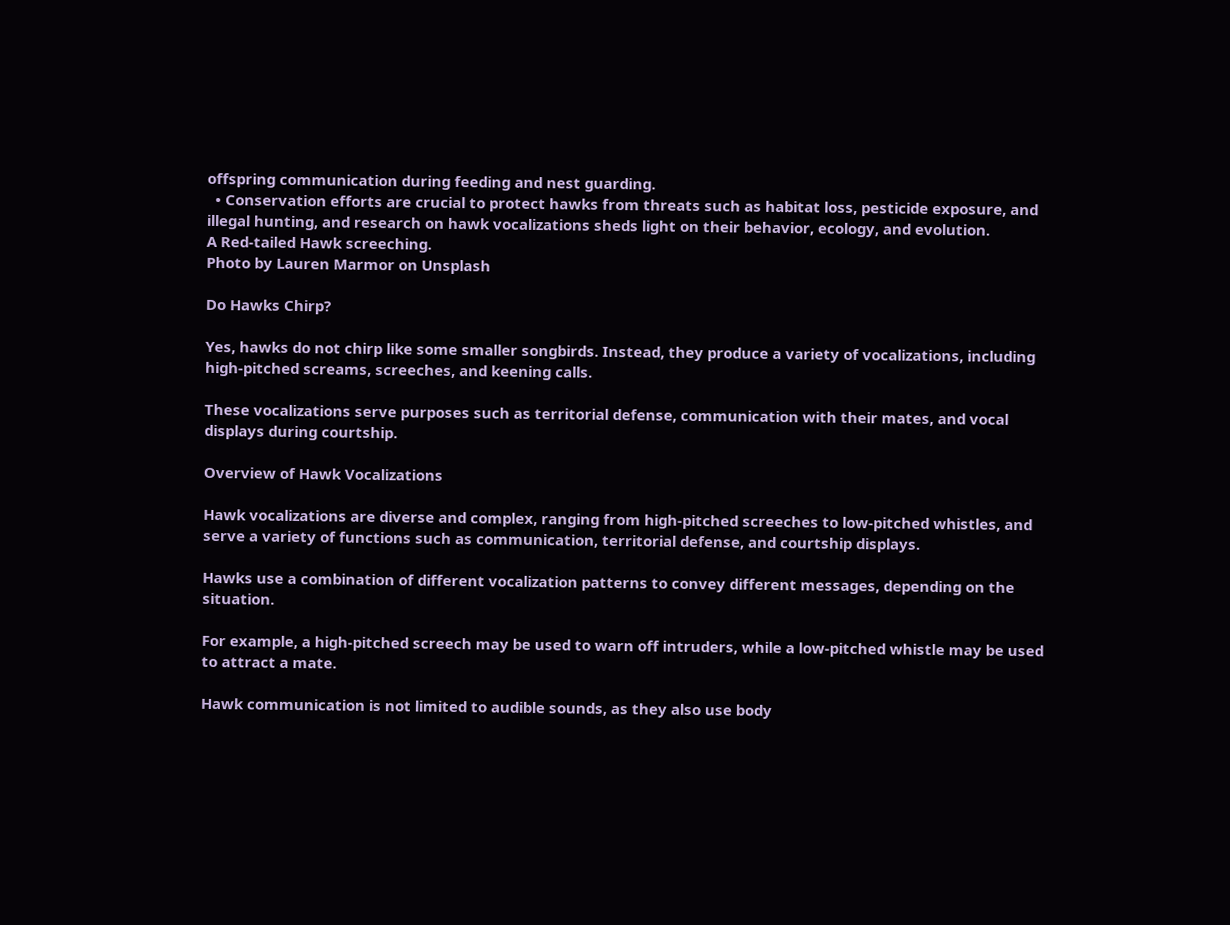offspring communication during feeding and nest guarding.
  • Conservation efforts are crucial to protect hawks from threats such as habitat loss, pesticide exposure, and illegal hunting, and research on hawk vocalizations sheds light on their behavior, ecology, and evolution.
A Red-tailed Hawk screeching.
Photo by Lauren Marmor on Unsplash

Do Hawks Chirp?

Yes, hawks do not chirp like some smaller songbirds. Instead, they produce a variety of vocalizations, including high-pitched screams, screeches, and keening calls.

These vocalizations serve purposes such as territorial defense, communication with their mates, and vocal displays during courtship.

Overview of Hawk Vocalizations

Hawk vocalizations are diverse and complex, ranging from high-pitched screeches to low-pitched whistles, and serve a variety of functions such as communication, territorial defense, and courtship displays.

Hawks use a combination of different vocalization patterns to convey different messages, depending on the situation.

For example, a high-pitched screech may be used to warn off intruders, while a low-pitched whistle may be used to attract a mate.

Hawk communication is not limited to audible sounds, as they also use body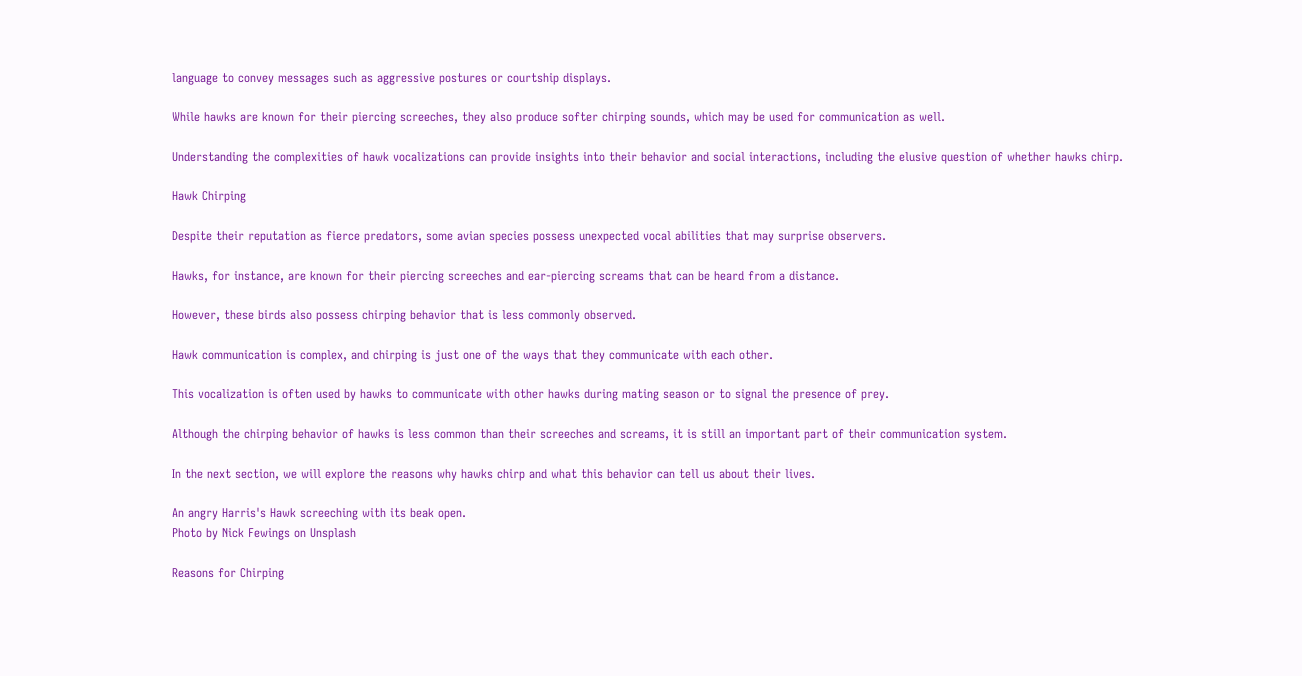language to convey messages such as aggressive postures or courtship displays.

While hawks are known for their piercing screeches, they also produce softer chirping sounds, which may be used for communication as well.

Understanding the complexities of hawk vocalizations can provide insights into their behavior and social interactions, including the elusive question of whether hawks chirp.

Hawk Chirping

Despite their reputation as fierce predators, some avian species possess unexpected vocal abilities that may surprise observers.

Hawks, for instance, are known for their piercing screeches and ear-piercing screams that can be heard from a distance.

However, these birds also possess chirping behavior that is less commonly observed.

Hawk communication is complex, and chirping is just one of the ways that they communicate with each other.

This vocalization is often used by hawks to communicate with other hawks during mating season or to signal the presence of prey.

Although the chirping behavior of hawks is less common than their screeches and screams, it is still an important part of their communication system.

In the next section, we will explore the reasons why hawks chirp and what this behavior can tell us about their lives.

An angry Harris's Hawk screeching with its beak open.
Photo by Nick Fewings on Unsplash

Reasons for Chirping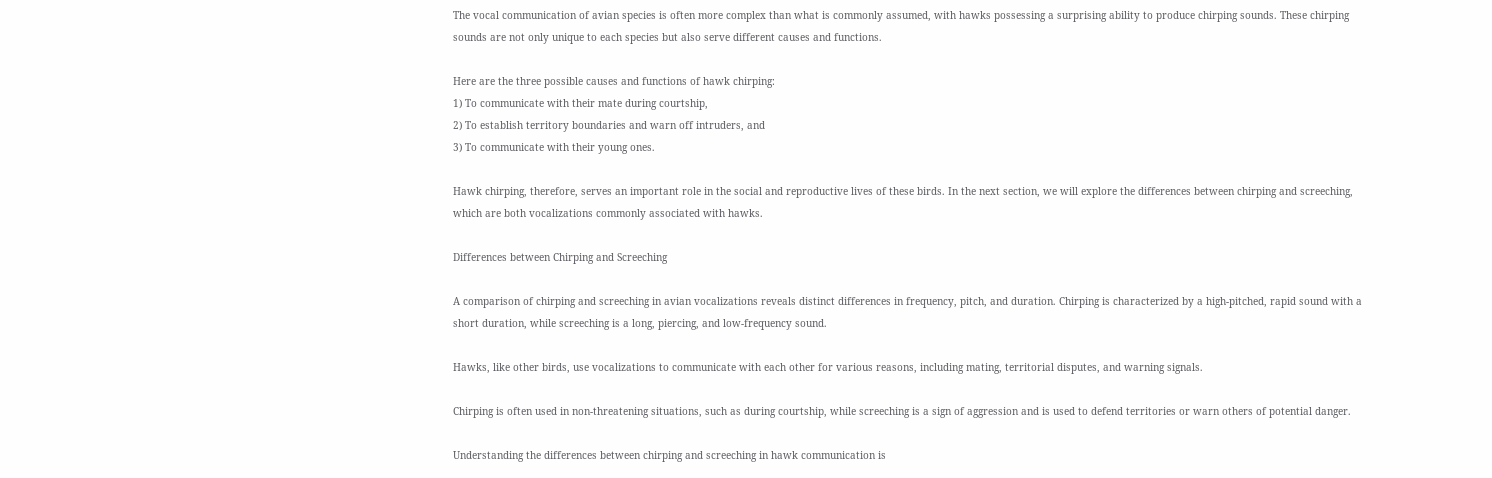The vocal communication of avian species is often more complex than what is commonly assumed, with hawks possessing a surprising ability to produce chirping sounds. These chirping sounds are not only unique to each species but also serve different causes and functions.

Here are the three possible causes and functions of hawk chirping:
1) To communicate with their mate during courtship,
2) To establish territory boundaries and warn off intruders, and
3) To communicate with their young ones.

Hawk chirping, therefore, serves an important role in the social and reproductive lives of these birds. In the next section, we will explore the differences between chirping and screeching, which are both vocalizations commonly associated with hawks.

Differences between Chirping and Screeching

A comparison of chirping and screeching in avian vocalizations reveals distinct differences in frequency, pitch, and duration. Chirping is characterized by a high-pitched, rapid sound with a short duration, while screeching is a long, piercing, and low-frequency sound.

Hawks, like other birds, use vocalizations to communicate with each other for various reasons, including mating, territorial disputes, and warning signals.

Chirping is often used in non-threatening situations, such as during courtship, while screeching is a sign of aggression and is used to defend territories or warn others of potential danger.

Understanding the differences between chirping and screeching in hawk communication is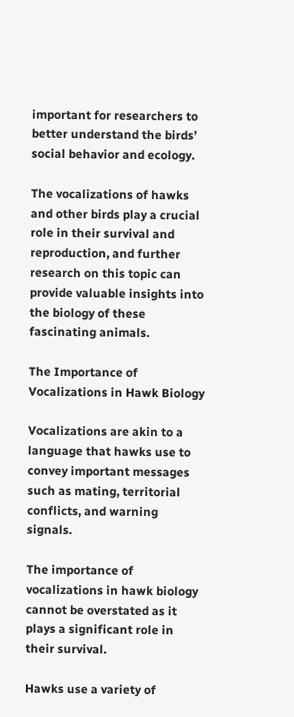important for researchers to better understand the birds’ social behavior and ecology.

The vocalizations of hawks and other birds play a crucial role in their survival and reproduction, and further research on this topic can provide valuable insights into the biology of these fascinating animals.

The Importance of Vocalizations in Hawk Biology

Vocalizations are akin to a language that hawks use to convey important messages such as mating, territorial conflicts, and warning signals.

The importance of vocalizations in hawk biology cannot be overstated as it plays a significant role in their survival.

Hawks use a variety of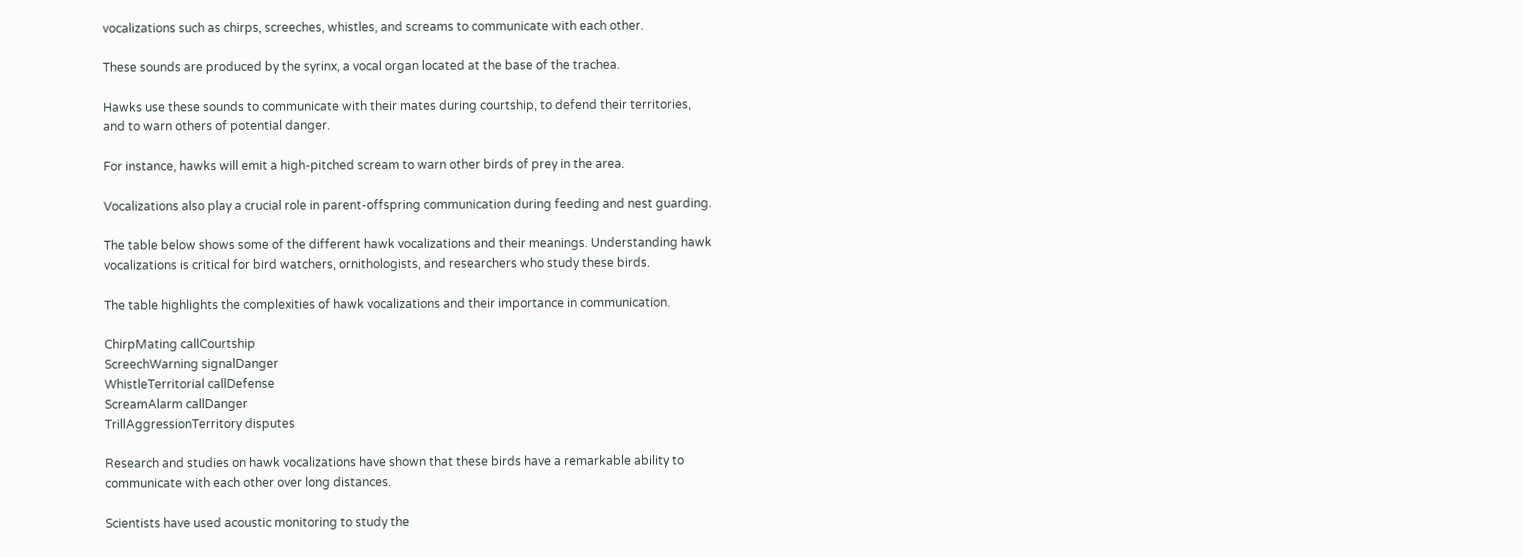vocalizations such as chirps, screeches, whistles, and screams to communicate with each other.

These sounds are produced by the syrinx, a vocal organ located at the base of the trachea.

Hawks use these sounds to communicate with their mates during courtship, to defend their territories, and to warn others of potential danger.

For instance, hawks will emit a high-pitched scream to warn other birds of prey in the area.

Vocalizations also play a crucial role in parent-offspring communication during feeding and nest guarding.

The table below shows some of the different hawk vocalizations and their meanings. Understanding hawk vocalizations is critical for bird watchers, ornithologists, and researchers who study these birds.

The table highlights the complexities of hawk vocalizations and their importance in communication.

ChirpMating callCourtship
ScreechWarning signalDanger
WhistleTerritorial callDefense
ScreamAlarm callDanger
TrillAggressionTerritory disputes

Research and studies on hawk vocalizations have shown that these birds have a remarkable ability to communicate with each other over long distances.

Scientists have used acoustic monitoring to study the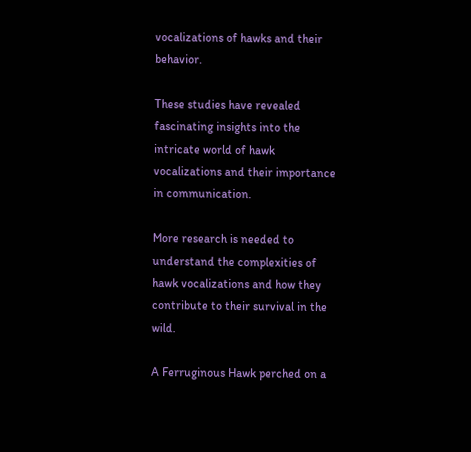vocalizations of hawks and their behavior.

These studies have revealed fascinating insights into the intricate world of hawk vocalizations and their importance in communication.

More research is needed to understand the complexities of hawk vocalizations and how they contribute to their survival in the wild.

A Ferruginous Hawk perched on a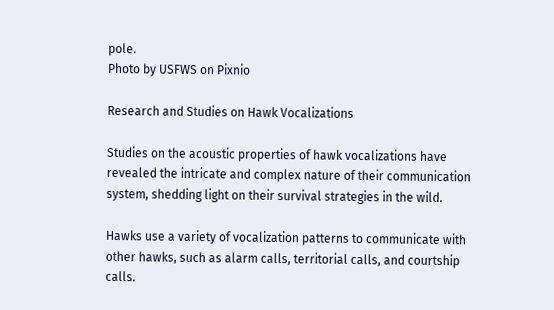pole.
Photo by USFWS on Pixnio

Research and Studies on Hawk Vocalizations

Studies on the acoustic properties of hawk vocalizations have revealed the intricate and complex nature of their communication system, shedding light on their survival strategies in the wild.

Hawks use a variety of vocalization patterns to communicate with other hawks, such as alarm calls, territorial calls, and courtship calls.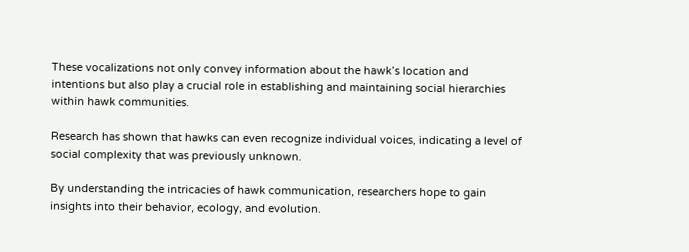These vocalizations not only convey information about the hawk’s location and intentions but also play a crucial role in establishing and maintaining social hierarchies within hawk communities.

Research has shown that hawks can even recognize individual voices, indicating a level of social complexity that was previously unknown.

By understanding the intricacies of hawk communication, researchers hope to gain insights into their behavior, ecology, and evolution.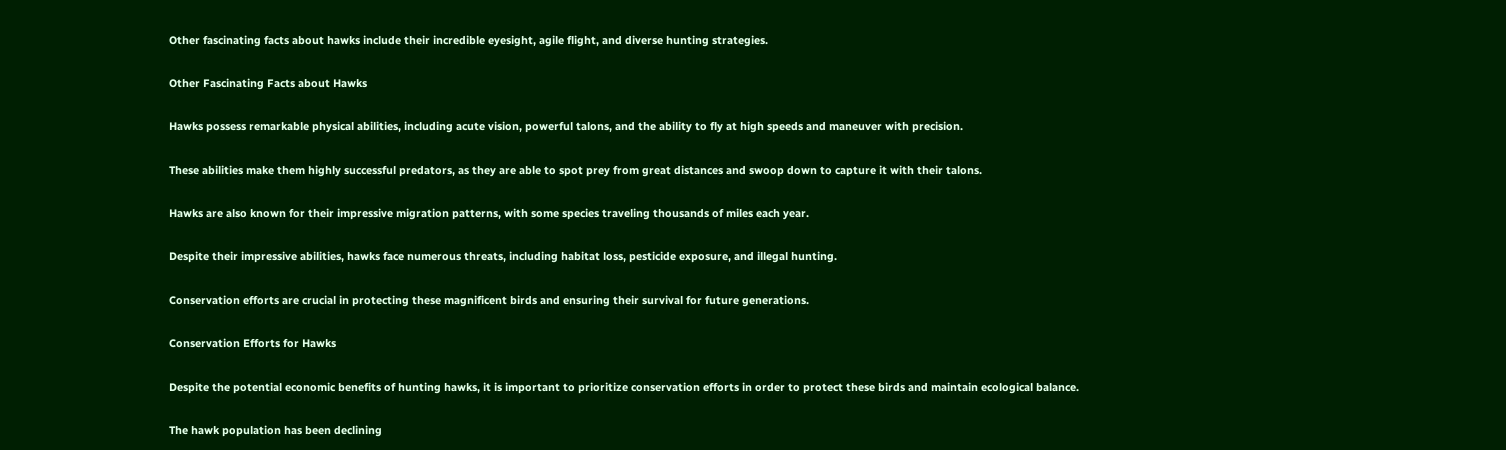Other fascinating facts about hawks include their incredible eyesight, agile flight, and diverse hunting strategies.

Other Fascinating Facts about Hawks

Hawks possess remarkable physical abilities, including acute vision, powerful talons, and the ability to fly at high speeds and maneuver with precision.

These abilities make them highly successful predators, as they are able to spot prey from great distances and swoop down to capture it with their talons.

Hawks are also known for their impressive migration patterns, with some species traveling thousands of miles each year.

Despite their impressive abilities, hawks face numerous threats, including habitat loss, pesticide exposure, and illegal hunting.

Conservation efforts are crucial in protecting these magnificent birds and ensuring their survival for future generations.

Conservation Efforts for Hawks

Despite the potential economic benefits of hunting hawks, it is important to prioritize conservation efforts in order to protect these birds and maintain ecological balance.

The hawk population has been declining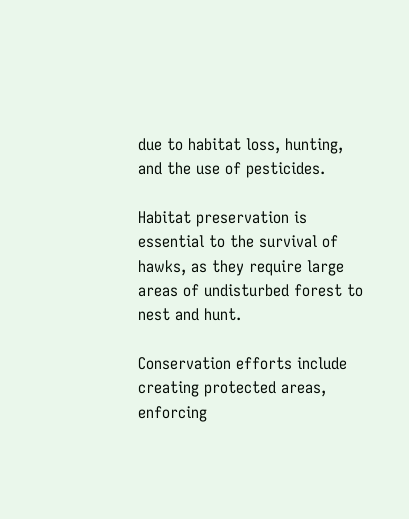due to habitat loss, hunting, and the use of pesticides.

Habitat preservation is essential to the survival of hawks, as they require large areas of undisturbed forest to nest and hunt.

Conservation efforts include creating protected areas, enforcing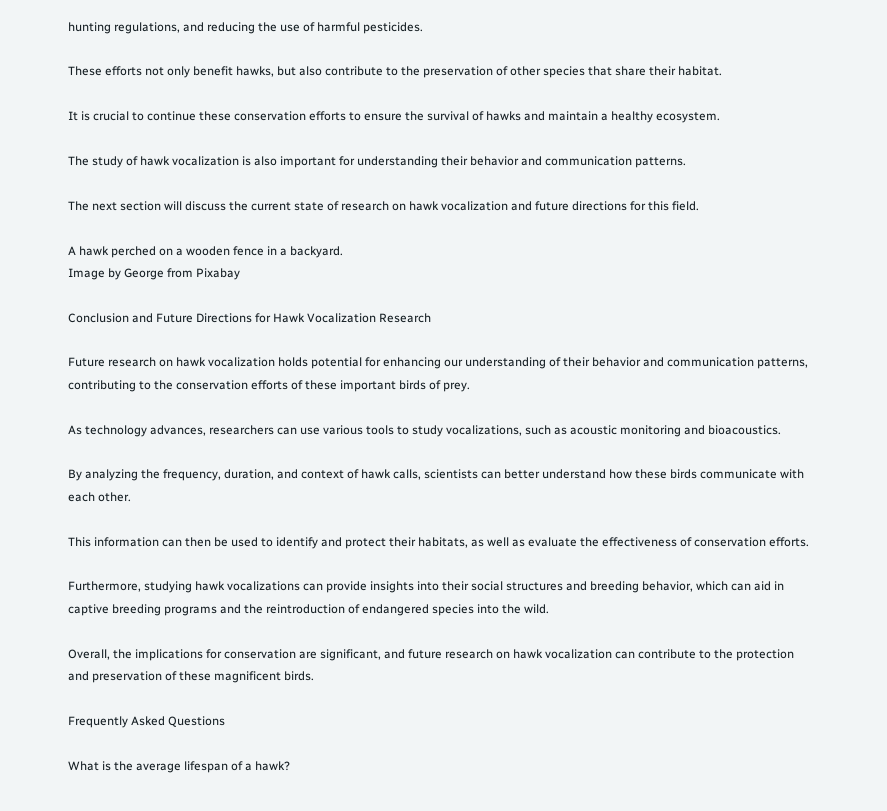hunting regulations, and reducing the use of harmful pesticides.

These efforts not only benefit hawks, but also contribute to the preservation of other species that share their habitat.

It is crucial to continue these conservation efforts to ensure the survival of hawks and maintain a healthy ecosystem.

The study of hawk vocalization is also important for understanding their behavior and communication patterns.

The next section will discuss the current state of research on hawk vocalization and future directions for this field.

A hawk perched on a wooden fence in a backyard.
Image by George from Pixabay

Conclusion and Future Directions for Hawk Vocalization Research

Future research on hawk vocalization holds potential for enhancing our understanding of their behavior and communication patterns, contributing to the conservation efforts of these important birds of prey.

As technology advances, researchers can use various tools to study vocalizations, such as acoustic monitoring and bioacoustics.

By analyzing the frequency, duration, and context of hawk calls, scientists can better understand how these birds communicate with each other.

This information can then be used to identify and protect their habitats, as well as evaluate the effectiveness of conservation efforts.

Furthermore, studying hawk vocalizations can provide insights into their social structures and breeding behavior, which can aid in captive breeding programs and the reintroduction of endangered species into the wild.

Overall, the implications for conservation are significant, and future research on hawk vocalization can contribute to the protection and preservation of these magnificent birds.

Frequently Asked Questions

What is the average lifespan of a hawk?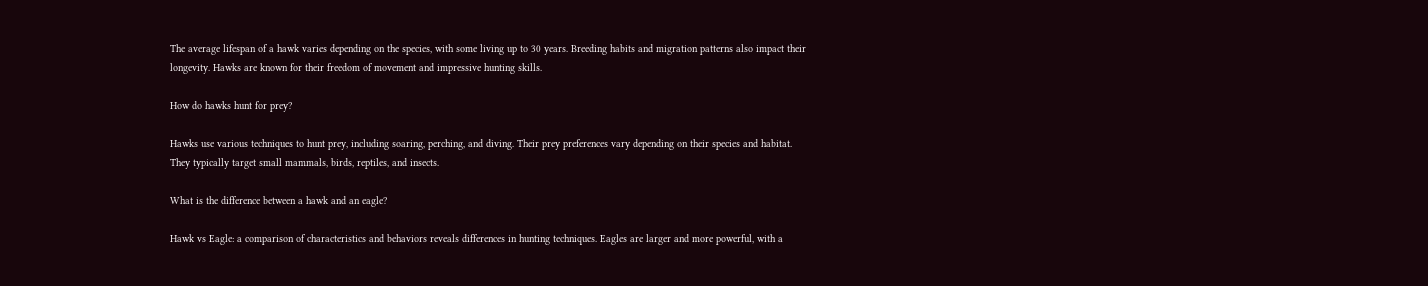The average lifespan of a hawk varies depending on the species, with some living up to 30 years. Breeding habits and migration patterns also impact their longevity. Hawks are known for their freedom of movement and impressive hunting skills.

How do hawks hunt for prey?

Hawks use various techniques to hunt prey, including soaring, perching, and diving. Their prey preferences vary depending on their species and habitat. They typically target small mammals, birds, reptiles, and insects.

What is the difference between a hawk and an eagle?

Hawk vs Eagle: a comparison of characteristics and behaviors reveals differences in hunting techniques. Eagles are larger and more powerful, with a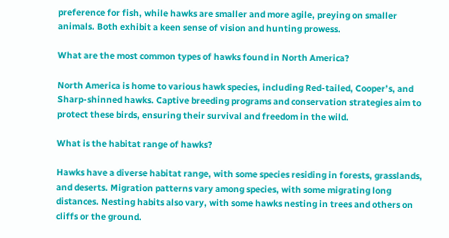preference for fish, while hawks are smaller and more agile, preying on smaller animals. Both exhibit a keen sense of vision and hunting prowess.

What are the most common types of hawks found in North America?

North America is home to various hawk species, including Red-tailed, Cooper’s, and Sharp-shinned hawks. Captive breeding programs and conservation strategies aim to protect these birds, ensuring their survival and freedom in the wild.

What is the habitat range of hawks?

Hawks have a diverse habitat range, with some species residing in forests, grasslands, and deserts. Migration patterns vary among species, with some migrating long distances. Nesting habits also vary, with some hawks nesting in trees and others on cliffs or the ground.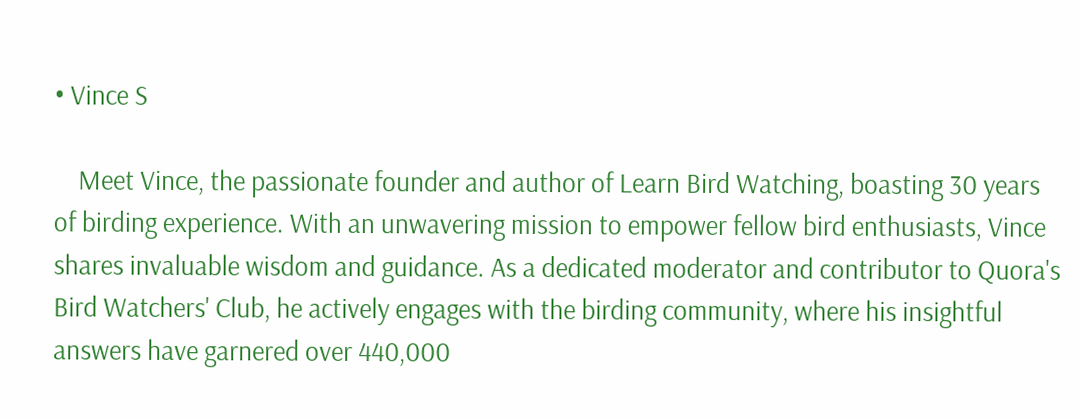• Vince S

    Meet Vince, the passionate founder and author of Learn Bird Watching, boasting 30 years of birding experience. With an unwavering mission to empower fellow bird enthusiasts, Vince shares invaluable wisdom and guidance. As a dedicated moderator and contributor to Quora's Bird Watchers' Club, he actively engages with the birding community, where his insightful answers have garnered over 440,000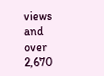views and over 2,670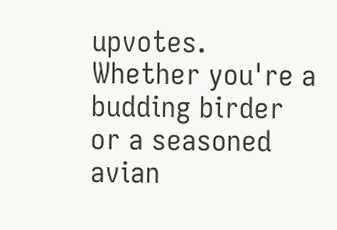upvotes. Whether you're a budding birder or a seasoned avian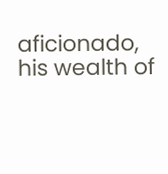aficionado, his wealth of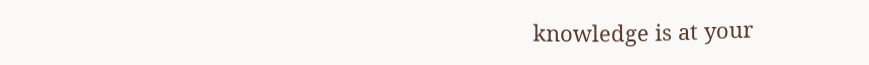knowledge is at your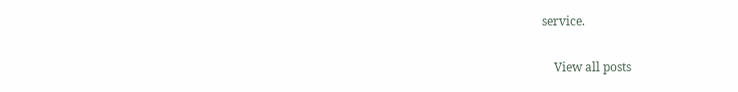service.

    View all posts